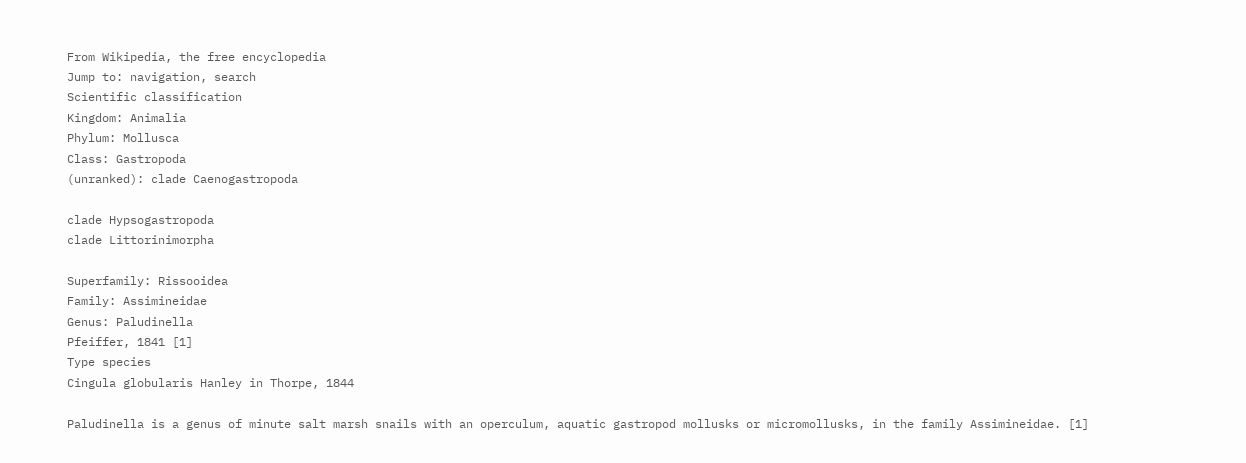From Wikipedia, the free encyclopedia
Jump to: navigation, search
Scientific classification
Kingdom: Animalia
Phylum: Mollusca
Class: Gastropoda
(unranked): clade Caenogastropoda

clade Hypsogastropoda
clade Littorinimorpha

Superfamily: Rissooidea
Family: Assimineidae
Genus: Paludinella
Pfeiffer, 1841 [1]
Type species
Cingula globularis Hanley in Thorpe, 1844

Paludinella is a genus of minute salt marsh snails with an operculum, aquatic gastropod mollusks or micromollusks, in the family Assimineidae. [1]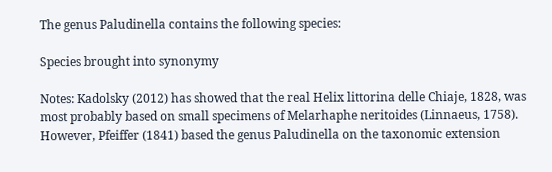The genus Paludinella contains the following species:

Species brought into synonymy

Notes: Kadolsky (2012) has showed that the real Helix littorina delle Chiaje, 1828, was most probably based on small specimens of Melarhaphe neritoides (Linnaeus, 1758). However, Pfeiffer (1841) based the genus Paludinella on the taxonomic extension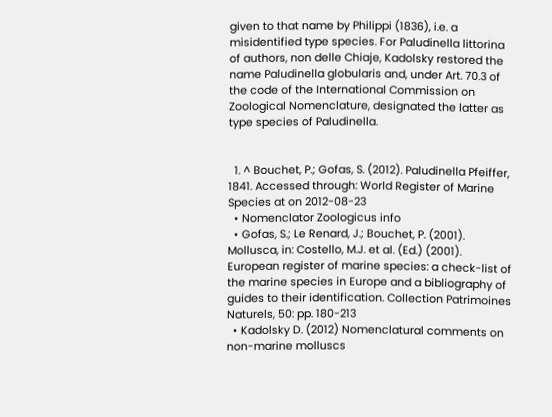given to that name by Philippi (1836), i.e. a misidentified type species. For Paludinella littorina of authors, non delle Chiaje, Kadolsky restored the name Paludinella globularis and, under Art. 70.3 of the code of the International Commission on Zoological Nomenclature, designated the latter as type species of Paludinella.


  1. ^ Bouchet, P.; Gofas, S. (2012). Paludinella Pfeiffer, 1841. Accessed through: World Register of Marine Species at on 2012-08-23
  • Nomenclator Zoologicus info
  • Gofas, S.; Le Renard, J.; Bouchet, P. (2001). Mollusca, in: Costello, M.J. et al. (Ed.) (2001). European register of marine species: a check-list of the marine species in Europe and a bibliography of guides to their identification. Collection Patrimoines Naturels, 50: pp. 180-213
  • Kadolsky D. (2012) Nomenclatural comments on non-marine molluscs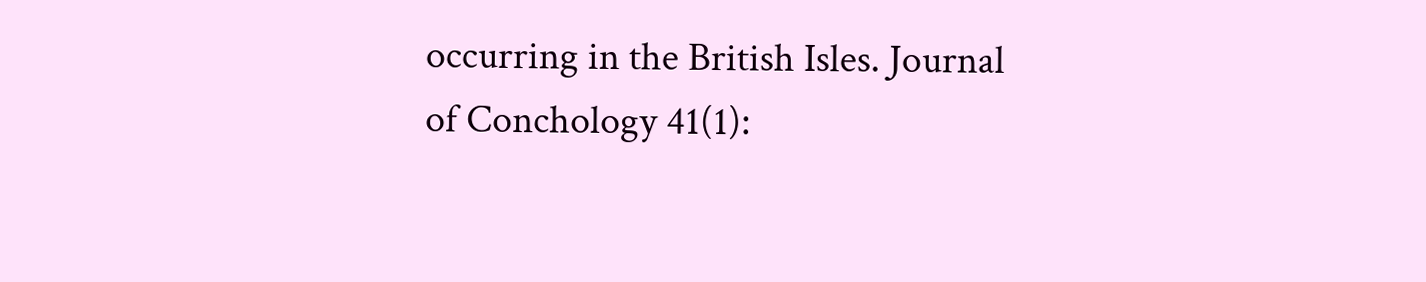occurring in the British Isles. Journal of Conchology 41(1):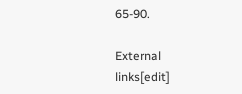65-90.

External links[edit]